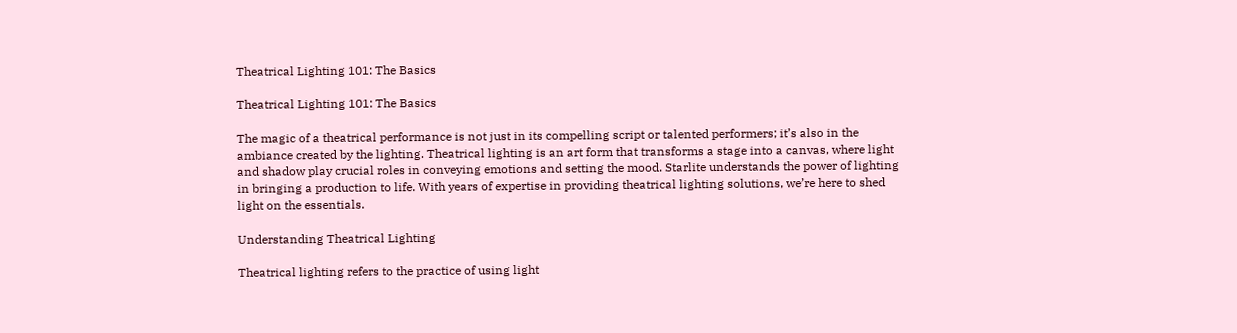Theatrical Lighting 101: The Basics

Theatrical Lighting 101: The Basics

The magic of a theatrical performance is not just in its compelling script or talented performers; it’s also in the ambiance created by the lighting. Theatrical lighting is an art form that transforms a stage into a canvas, where light and shadow play crucial roles in conveying emotions and setting the mood. Starlite understands the power of lighting in bringing a production to life. With years of expertise in providing theatrical lighting solutions, we’re here to shed light on the essentials.

Understanding Theatrical Lighting

Theatrical lighting refers to the practice of using light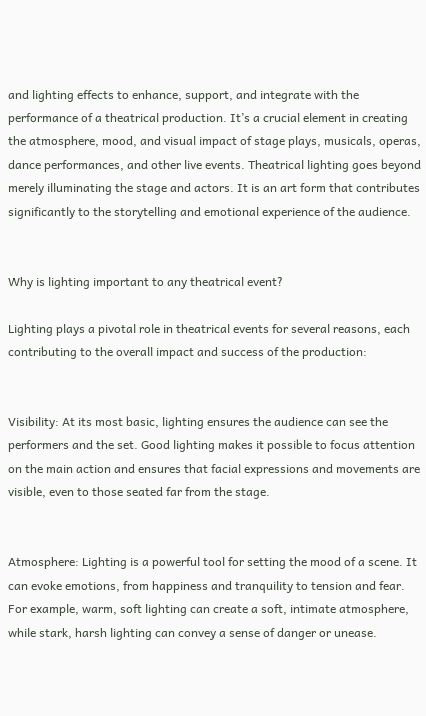and lighting effects to enhance, support, and integrate with the performance of a theatrical production. It’s a crucial element in creating the atmosphere, mood, and visual impact of stage plays, musicals, operas, dance performances, and other live events. Theatrical lighting goes beyond merely illuminating the stage and actors. It is an art form that contributes significantly to the storytelling and emotional experience of the audience.


Why is lighting important to any theatrical event?

Lighting plays a pivotal role in theatrical events for several reasons, each contributing to the overall impact and success of the production:


Visibility: At its most basic, lighting ensures the audience can see the performers and the set. Good lighting makes it possible to focus attention on the main action and ensures that facial expressions and movements are visible, even to those seated far from the stage.


Atmosphere: Lighting is a powerful tool for setting the mood of a scene. It can evoke emotions, from happiness and tranquility to tension and fear. For example, warm, soft lighting can create a soft, intimate atmosphere, while stark, harsh lighting can convey a sense of danger or unease.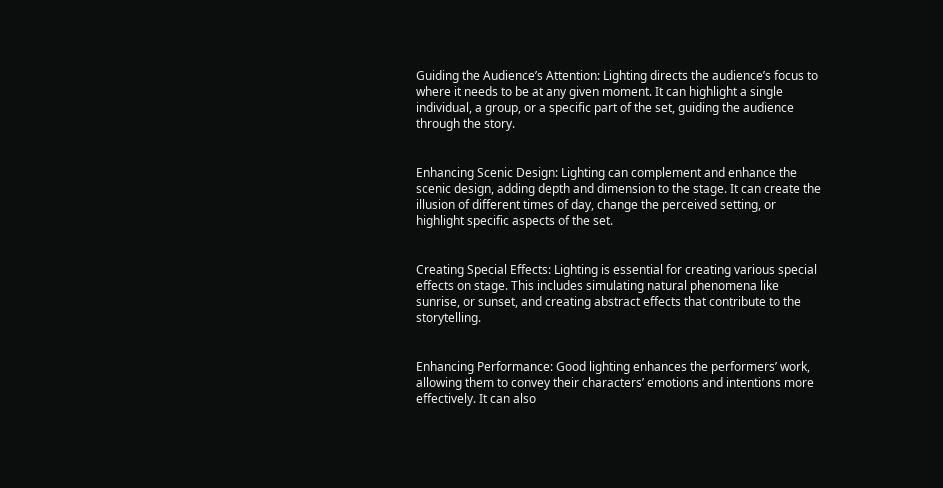Guiding the Audience’s Attention: Lighting directs the audience’s focus to where it needs to be at any given moment. It can highlight a single individual, a group, or a specific part of the set, guiding the audience through the story.


Enhancing Scenic Design: Lighting can complement and enhance the scenic design, adding depth and dimension to the stage. It can create the illusion of different times of day, change the perceived setting, or highlight specific aspects of the set.


Creating Special Effects: Lighting is essential for creating various special effects on stage. This includes simulating natural phenomena like sunrise, or sunset, and creating abstract effects that contribute to the storytelling.


Enhancing Performance: Good lighting enhances the performers’ work, allowing them to convey their characters’ emotions and intentions more effectively. It can also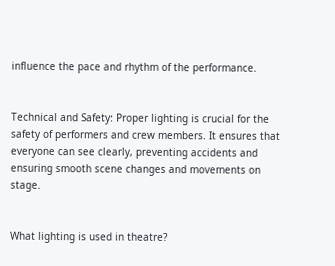influence the pace and rhythm of the performance.


Technical and Safety: Proper lighting is crucial for the safety of performers and crew members. It ensures that everyone can see clearly, preventing accidents and ensuring smooth scene changes and movements on stage.


What lighting is used in theatre?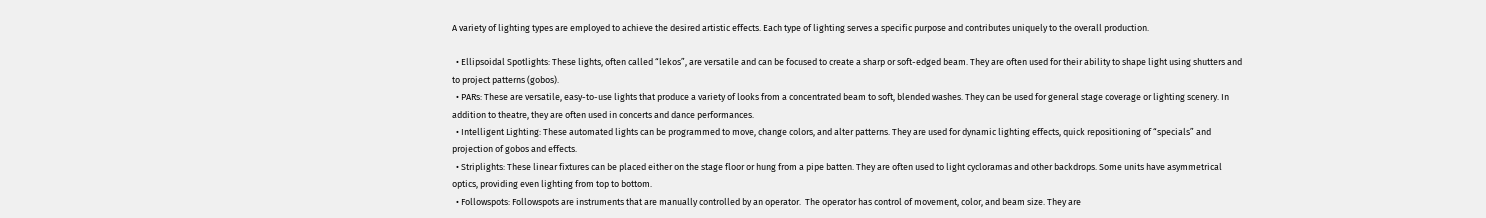A variety of lighting types are employed to achieve the desired artistic effects. Each type of lighting serves a specific purpose and contributes uniquely to the overall production.

  • Ellipsoidal Spotlights: These lights, often called “lekos”, are versatile and can be focused to create a sharp or soft-edged beam. They are often used for their ability to shape light using shutters and to project patterns (gobos).
  • PARs: These are versatile, easy-to-use lights that produce a variety of looks from a concentrated beam to soft, blended washes. They can be used for general stage coverage or lighting scenery. In addition to theatre, they are often used in concerts and dance performances.
  • Intelligent Lighting: These automated lights can be programmed to move, change colors, and alter patterns. They are used for dynamic lighting effects, quick repositioning of “specials” and projection of gobos and effects.
  • Striplights: These linear fixtures can be placed either on the stage floor or hung from a pipe batten. They are often used to light cycloramas and other backdrops. Some units have asymmetrical optics, providing even lighting from top to bottom.
  • Followspots: Followspots are instruments that are manually controlled by an operator.  The operator has control of movement, color, and beam size. They are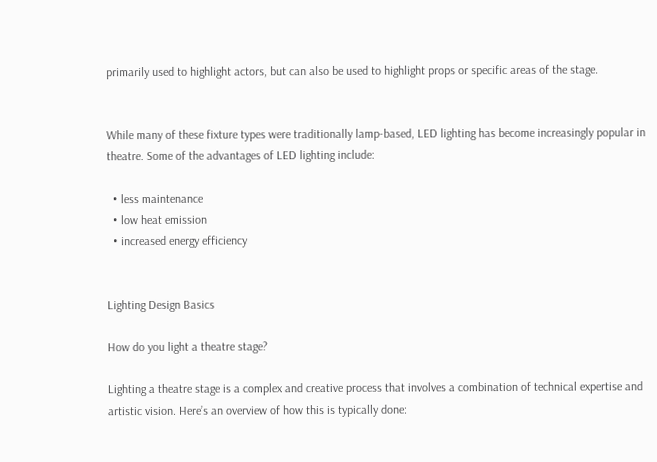primarily used to highlight actors, but can also be used to highlight props or specific areas of the stage.


While many of these fixture types were traditionally lamp-based, LED lighting has become increasingly popular in theatre. Some of the advantages of LED lighting include:

  • less maintenance
  • low heat emission
  • increased energy efficiency


Lighting Design Basics

How do you light a theatre stage?

Lighting a theatre stage is a complex and creative process that involves a combination of technical expertise and artistic vision. Here’s an overview of how this is typically done: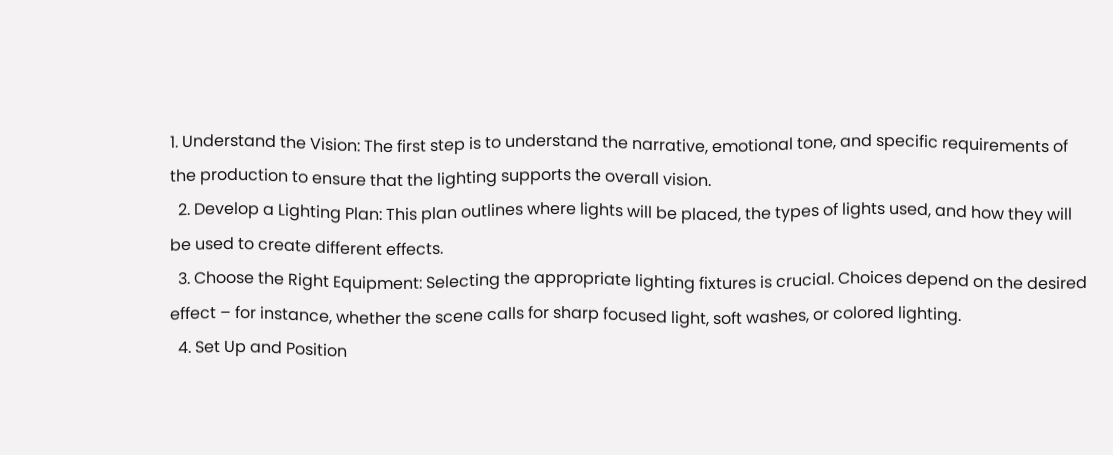1. Understand the Vision: The first step is to understand the narrative, emotional tone, and specific requirements of the production to ensure that the lighting supports the overall vision.
  2. Develop a Lighting Plan: This plan outlines where lights will be placed, the types of lights used, and how they will be used to create different effects.
  3. Choose the Right Equipment: Selecting the appropriate lighting fixtures is crucial. Choices depend on the desired effect – for instance, whether the scene calls for sharp focused light, soft washes, or colored lighting.
  4. Set Up and Position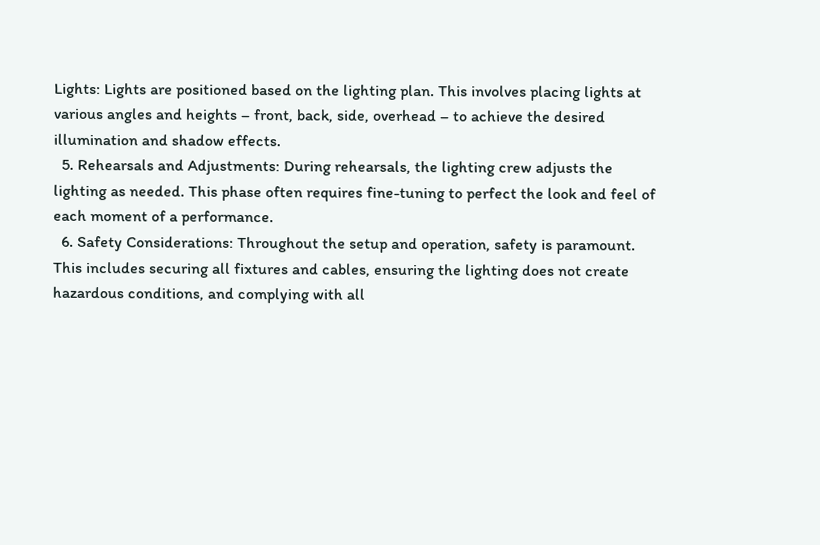Lights: Lights are positioned based on the lighting plan. This involves placing lights at various angles and heights – front, back, side, overhead – to achieve the desired illumination and shadow effects.
  5. Rehearsals and Adjustments: During rehearsals, the lighting crew adjusts the lighting as needed. This phase often requires fine-tuning to perfect the look and feel of each moment of a performance.
  6. Safety Considerations: Throughout the setup and operation, safety is paramount. This includes securing all fixtures and cables, ensuring the lighting does not create hazardous conditions, and complying with all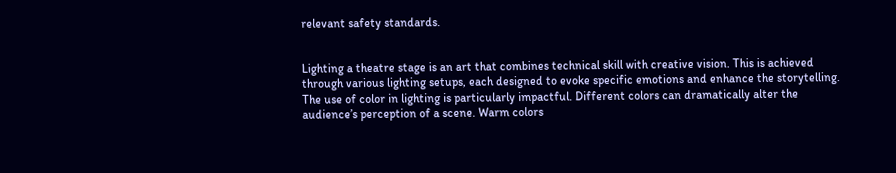relevant safety standards.


Lighting a theatre stage is an art that combines technical skill with creative vision. This is achieved through various lighting setups, each designed to evoke specific emotions and enhance the storytelling. The use of color in lighting is particularly impactful. Different colors can dramatically alter the audience’s perception of a scene. Warm colors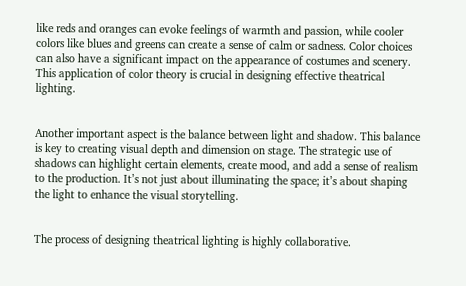like reds and oranges can evoke feelings of warmth and passion, while cooler colors like blues and greens can create a sense of calm or sadness. Color choices can also have a significant impact on the appearance of costumes and scenery.  This application of color theory is crucial in designing effective theatrical lighting.


Another important aspect is the balance between light and shadow. This balance is key to creating visual depth and dimension on stage. The strategic use of shadows can highlight certain elements, create mood, and add a sense of realism to the production. It’s not just about illuminating the space; it’s about shaping the light to enhance the visual storytelling.


The process of designing theatrical lighting is highly collaborative.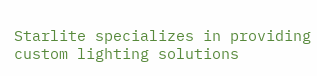Starlite specializes in providing custom lighting solutions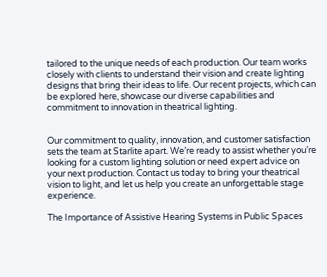tailored to the unique needs of each production. Our team works closely with clients to understand their vision and create lighting designs that bring their ideas to life. Our recent projects, which can be explored here, showcase our diverse capabilities and commitment to innovation in theatrical lighting.


Our commitment to quality, innovation, and customer satisfaction sets the team at Starlite apart. We’re ready to assist whether you’re looking for a custom lighting solution or need expert advice on your next production. Contact us today to bring your theatrical vision to light, and let us help you create an unforgettable stage experience.

The Importance of Assistive Hearing Systems in Public Spaces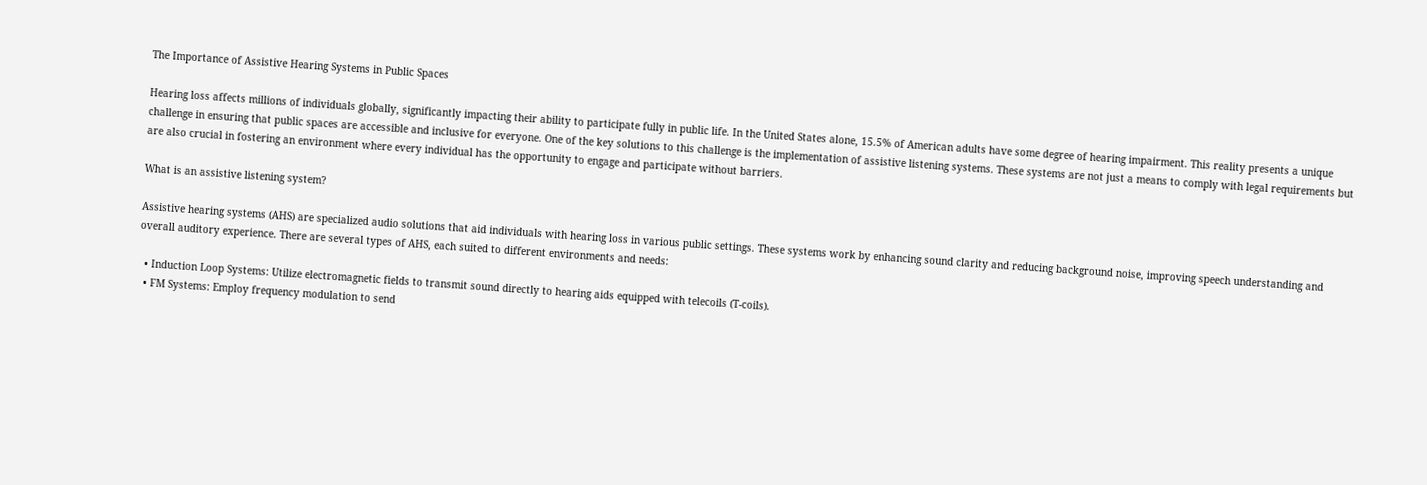The Importance of Assistive Hearing Systems in Public Spaces

Hearing loss affects millions of individuals globally, significantly impacting their ability to participate fully in public life. In the United States alone, 15.5% of American adults have some degree of hearing impairment. This reality presents a unique challenge in ensuring that public spaces are accessible and inclusive for everyone. One of the key solutions to this challenge is the implementation of assistive listening systems. These systems are not just a means to comply with legal requirements but are also crucial in fostering an environment where every individual has the opportunity to engage and participate without barriers.

What is an assistive listening system?

Assistive hearing systems (AHS) are specialized audio solutions that aid individuals with hearing loss in various public settings. These systems work by enhancing sound clarity and reducing background noise, improving speech understanding and overall auditory experience. There are several types of AHS, each suited to different environments and needs:

  • Induction Loop Systems: Utilize electromagnetic fields to transmit sound directly to hearing aids equipped with telecoils (T-coils).
  • FM Systems: Employ frequency modulation to send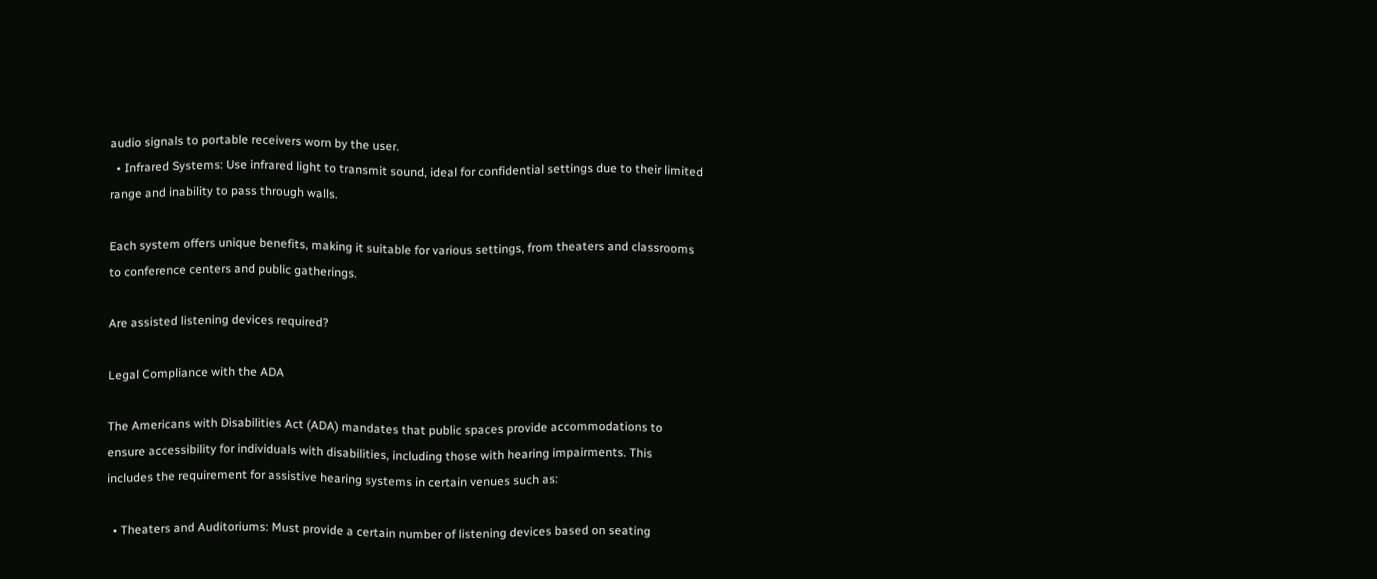audio signals to portable receivers worn by the user.
  • Infrared Systems: Use infrared light to transmit sound, ideal for confidential settings due to their limited range and inability to pass through walls.

Each system offers unique benefits, making it suitable for various settings, from theaters and classrooms to conference centers and public gatherings.

Are assisted listening devices required?

Legal Compliance with the ADA

The Americans with Disabilities Act (ADA) mandates that public spaces provide accommodations to ensure accessibility for individuals with disabilities, including those with hearing impairments. This includes the requirement for assistive hearing systems in certain venues such as:

  • Theaters and Auditoriums: Must provide a certain number of listening devices based on seating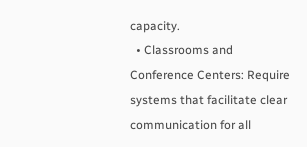capacity.
  • Classrooms and Conference Centers: Require systems that facilitate clear communication for all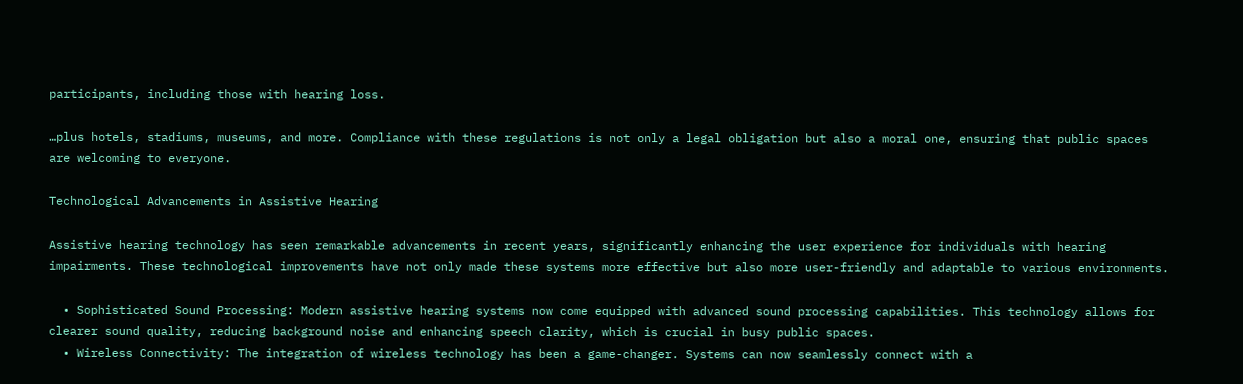participants, including those with hearing loss.

…plus hotels, stadiums, museums, and more. Compliance with these regulations is not only a legal obligation but also a moral one, ensuring that public spaces are welcoming to everyone.

Technological Advancements in Assistive Hearing

Assistive hearing technology has seen remarkable advancements in recent years, significantly enhancing the user experience for individuals with hearing impairments. These technological improvements have not only made these systems more effective but also more user-friendly and adaptable to various environments.

  • Sophisticated Sound Processing: Modern assistive hearing systems now come equipped with advanced sound processing capabilities. This technology allows for clearer sound quality, reducing background noise and enhancing speech clarity, which is crucial in busy public spaces.
  • Wireless Connectivity: The integration of wireless technology has been a game-changer. Systems can now seamlessly connect with a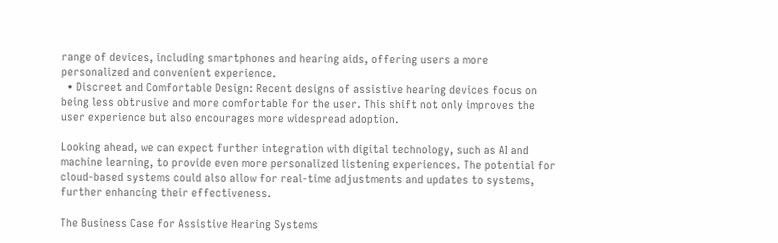range of devices, including smartphones and hearing aids, offering users a more personalized and convenient experience.
  • Discreet and Comfortable Design: Recent designs of assistive hearing devices focus on being less obtrusive and more comfortable for the user. This shift not only improves the user experience but also encourages more widespread adoption.

Looking ahead, we can expect further integration with digital technology, such as AI and machine learning, to provide even more personalized listening experiences. The potential for cloud-based systems could also allow for real-time adjustments and updates to systems, further enhancing their effectiveness.

The Business Case for Assistive Hearing Systems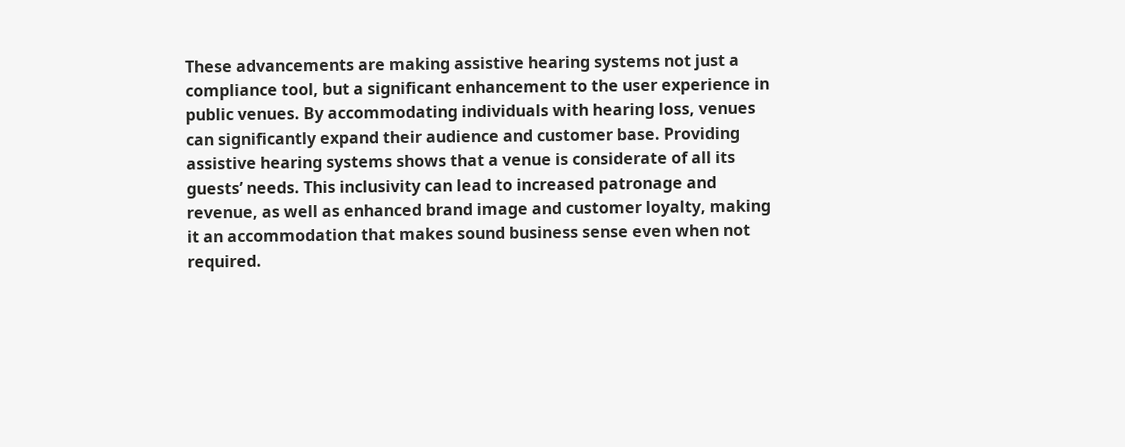These advancements are making assistive hearing systems not just a compliance tool, but a significant enhancement to the user experience in public venues. By accommodating individuals with hearing loss, venues can significantly expand their audience and customer base. Providing assistive hearing systems shows that a venue is considerate of all its guests’ needs. This inclusivity can lead to increased patronage and revenue, as well as enhanced brand image and customer loyalty, making it an accommodation that makes sound business sense even when not required.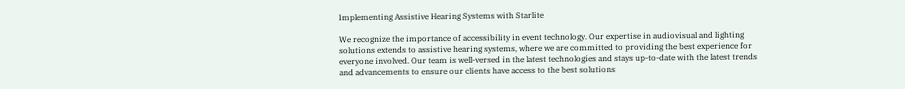Implementing Assistive Hearing Systems with Starlite

We recognize the importance of accessibility in event technology. Our expertise in audiovisual and lighting solutions extends to assistive hearing systems, where we are committed to providing the best experience for everyone involved. Our team is well-versed in the latest technologies and stays up-to-date with the latest trends and advancements to ensure our clients have access to the best solutions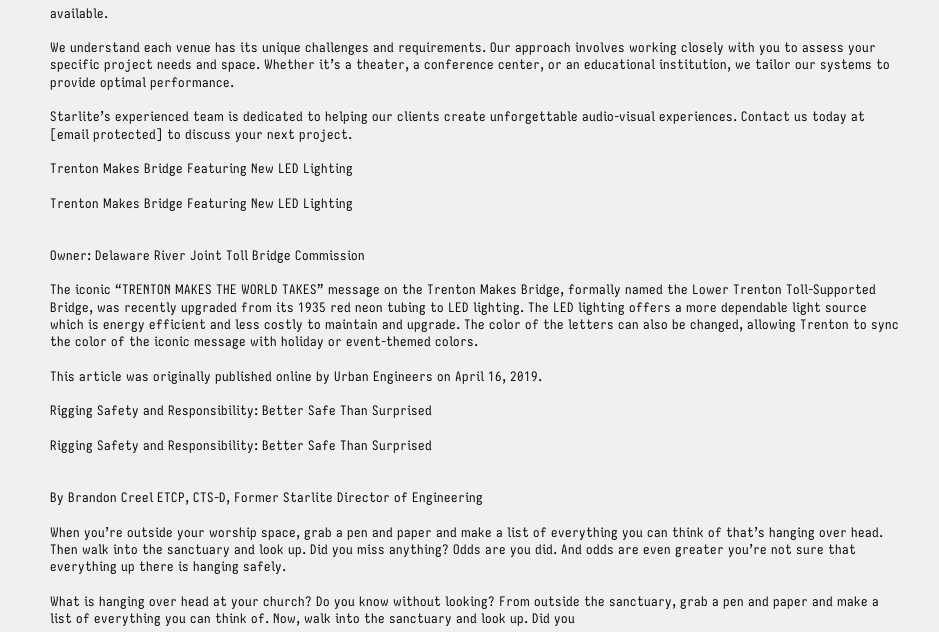available.

We understand each venue has its unique challenges and requirements. Our approach involves working closely with you to assess your specific project needs and space. Whether it’s a theater, a conference center, or an educational institution, we tailor our systems to provide optimal performance.

Starlite’s experienced team is dedicated to helping our clients create unforgettable audio-visual experiences. Contact us today at [email protected] to discuss your next project.

Trenton Makes Bridge Featuring New LED Lighting

Trenton Makes Bridge Featuring New LED Lighting


Owner: Delaware River Joint Toll Bridge Commission

The iconic “TRENTON MAKES THE WORLD TAKES” message on the Trenton Makes Bridge, formally named the Lower Trenton Toll-Supported Bridge, was recently upgraded from its 1935 red neon tubing to LED lighting. The LED lighting offers a more dependable light source which is energy efficient and less costly to maintain and upgrade. The color of the letters can also be changed, allowing Trenton to sync the color of the iconic message with holiday or event-themed colors.

This article was originally published online by Urban Engineers on April 16, 2019.

Rigging Safety and Responsibility: Better Safe Than Surprised

Rigging Safety and Responsibility: Better Safe Than Surprised


By Brandon Creel ETCP, CTS-D, Former Starlite Director of Engineering

When you’re outside your worship space, grab a pen and paper and make a list of everything you can think of that’s hanging over head. Then walk into the sanctuary and look up. Did you miss anything? Odds are you did. And odds are even greater you’re not sure that everything up there is hanging safely.

What is hanging over head at your church? Do you know without looking? From outside the sanctuary, grab a pen and paper and make a list of everything you can think of. Now, walk into the sanctuary and look up. Did you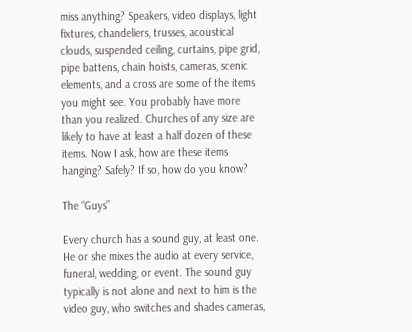miss anything? Speakers, video displays, light fixtures, chandeliers, trusses, acoustical clouds, suspended ceiling, curtains, pipe grid, pipe battens, chain hoists, cameras, scenic elements, and a cross are some of the items you might see. You probably have more than you realized. Churches of any size are likely to have at least a half dozen of these items. Now I ask, how are these items hanging? Safely? If so, how do you know?

The “Guys”

Every church has a sound guy, at least one. He or she mixes the audio at every service, funeral, wedding, or event. The sound guy typically is not alone and next to him is the video guy, who switches and shades cameras,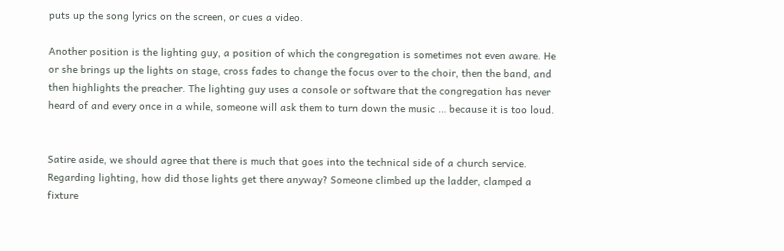puts up the song lyrics on the screen, or cues a video.

Another position is the lighting guy, a position of which the congregation is sometimes not even aware. He or she brings up the lights on stage, cross fades to change the focus over to the choir, then the band, and then highlights the preacher. The lighting guy uses a console or software that the congregation has never heard of and every once in a while, someone will ask them to turn down the music … because it is too loud.


Satire aside, we should agree that there is much that goes into the technical side of a church service. Regarding lighting, how did those lights get there anyway? Someone climbed up the ladder, clamped a fixture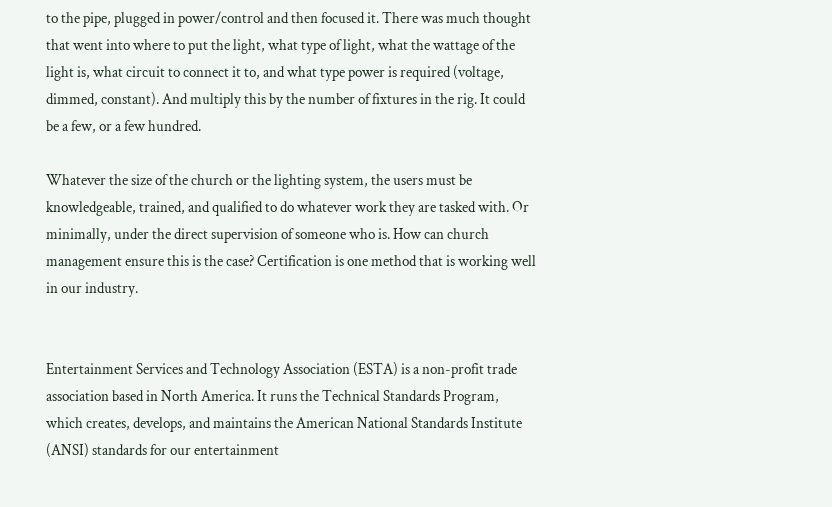to the pipe, plugged in power/control and then focused it. There was much thought that went into where to put the light, what type of light, what the wattage of the light is, what circuit to connect it to, and what type power is required (voltage, dimmed, constant). And multiply this by the number of fixtures in the rig. It could be a few, or a few hundred.

Whatever the size of the church or the lighting system, the users must be knowledgeable, trained, and qualified to do whatever work they are tasked with. Or minimally, under the direct supervision of someone who is. How can church management ensure this is the case? Certification is one method that is working well in our industry.


Entertainment Services and Technology Association (ESTA) is a non-profit trade association based in North America. It runs the Technical Standards Program, which creates, develops, and maintains the American National Standards Institute (ANSI) standards for our entertainment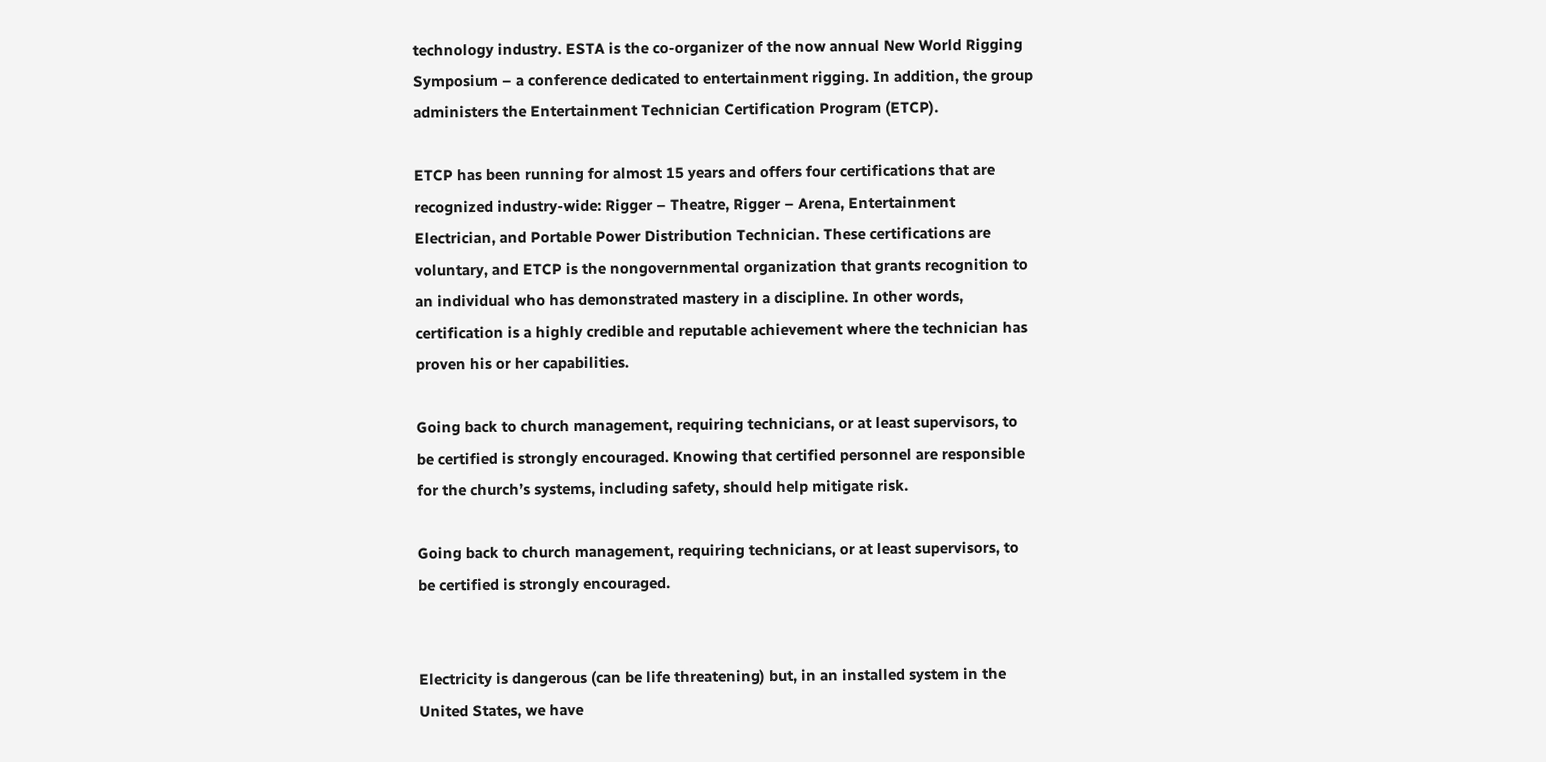technology industry. ESTA is the co-organizer of the now annual New World Rigging Symposium – a conference dedicated to entertainment rigging. In addition, the group administers the Entertainment Technician Certification Program (ETCP).

ETCP has been running for almost 15 years and offers four certifications that are recognized industry-wide: Rigger – Theatre, Rigger – Arena, Entertainment Electrician, and Portable Power Distribution Technician. These certifications are voluntary, and ETCP is the nongovernmental organization that grants recognition to an individual who has demonstrated mastery in a discipline. In other words, certification is a highly credible and reputable achievement where the technician has proven his or her capabilities.

Going back to church management, requiring technicians, or at least supervisors, to be certified is strongly encouraged. Knowing that certified personnel are responsible for the church’s systems, including safety, should help mitigate risk.

Going back to church management, requiring technicians, or at least supervisors, to be certified is strongly encouraged.


Electricity is dangerous (can be life threatening) but, in an installed system in the United States, we have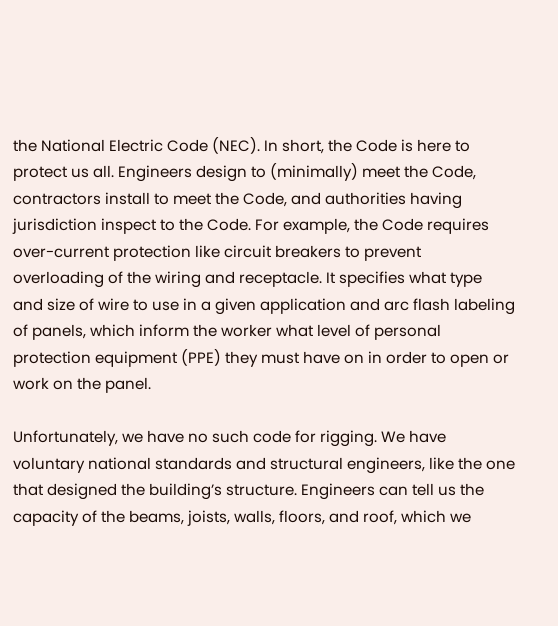the National Electric Code (NEC). In short, the Code is here to protect us all. Engineers design to (minimally) meet the Code, contractors install to meet the Code, and authorities having jurisdiction inspect to the Code. For example, the Code requires over-current protection like circuit breakers to prevent overloading of the wiring and receptacle. It specifies what type and size of wire to use in a given application and arc flash labeling of panels, which inform the worker what level of personal protection equipment (PPE) they must have on in order to open or work on the panel.

Unfortunately, we have no such code for rigging. We have voluntary national standards and structural engineers, like the one that designed the building’s structure. Engineers can tell us the capacity of the beams, joists, walls, floors, and roof, which we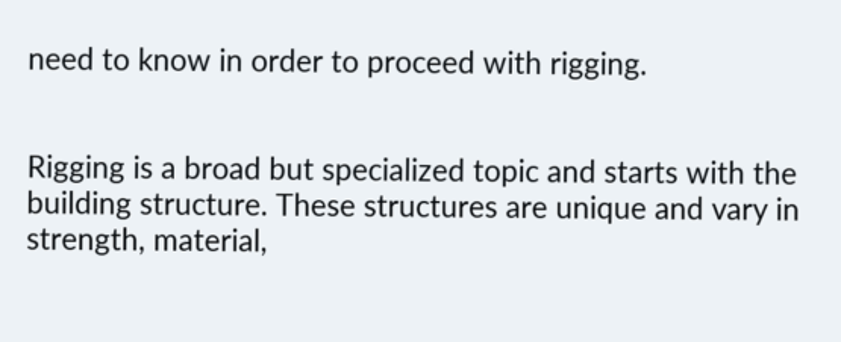need to know in order to proceed with rigging.


Rigging is a broad but specialized topic and starts with the building structure. These structures are unique and vary in strength, material,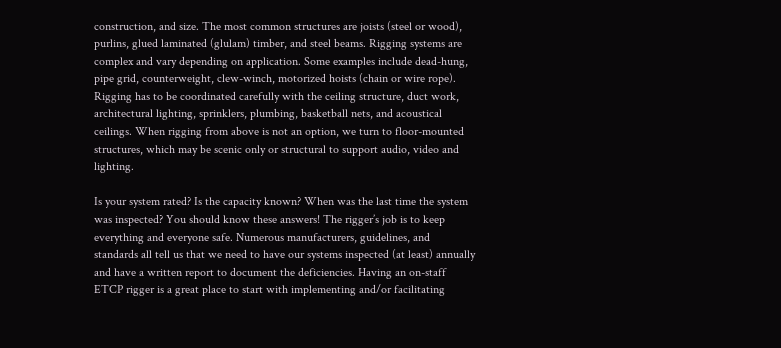construction, and size. The most common structures are joists (steel or wood), purlins, glued laminated (glulam) timber, and steel beams. Rigging systems are complex and vary depending on application. Some examples include dead-hung, pipe grid, counterweight, clew-winch, motorized hoists (chain or wire rope). Rigging has to be coordinated carefully with the ceiling structure, duct work, architectural lighting, sprinklers, plumbing, basketball nets, and acoustical ceilings. When rigging from above is not an option, we turn to floor-mounted structures, which may be scenic only or structural to support audio, video and lighting.

Is your system rated? Is the capacity known? When was the last time the system was inspected? You should know these answers! The rigger’s job is to keep everything and everyone safe. Numerous manufacturers, guidelines, and standards all tell us that we need to have our systems inspected (at least) annually and have a written report to document the deficiencies. Having an on-staff ETCP rigger is a great place to start with implementing and/or facilitating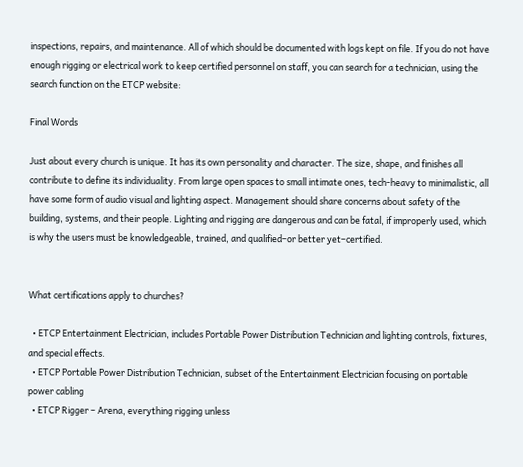inspections, repairs, and maintenance. All of which should be documented with logs kept on file. If you do not have enough rigging or electrical work to keep certified personnel on staff, you can search for a technician, using the search function on the ETCP website:

Final Words

Just about every church is unique. It has its own personality and character. The size, shape, and finishes all contribute to define its individuality. From large open spaces to small intimate ones, tech-heavy to minimalistic, all have some form of audio visual and lighting aspect. Management should share concerns about safety of the building, systems, and their people. Lighting and rigging are dangerous and can be fatal, if improperly used, which is why the users must be knowledgeable, trained, and qualified–or better yet–certified.


What certifications apply to churches?

  • ETCP Entertainment Electrician, includes Portable Power Distribution Technician and lighting controls, fixtures, and special effects.
  • ETCP Portable Power Distribution Technician, subset of the Entertainment Electrician focusing on portable power cabling
  • ETCP Rigger – Arena, everything rigging unless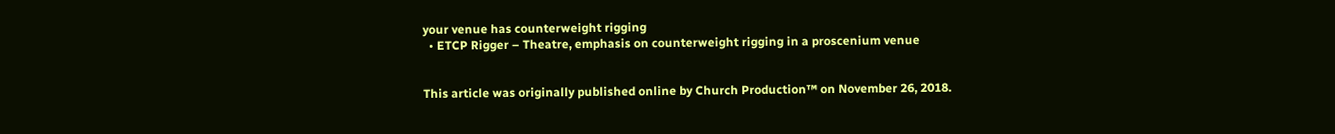your venue has counterweight rigging
  • ETCP Rigger – Theatre, emphasis on counterweight rigging in a proscenium venue


This article was originally published online by Church Production™ on November 26, 2018.